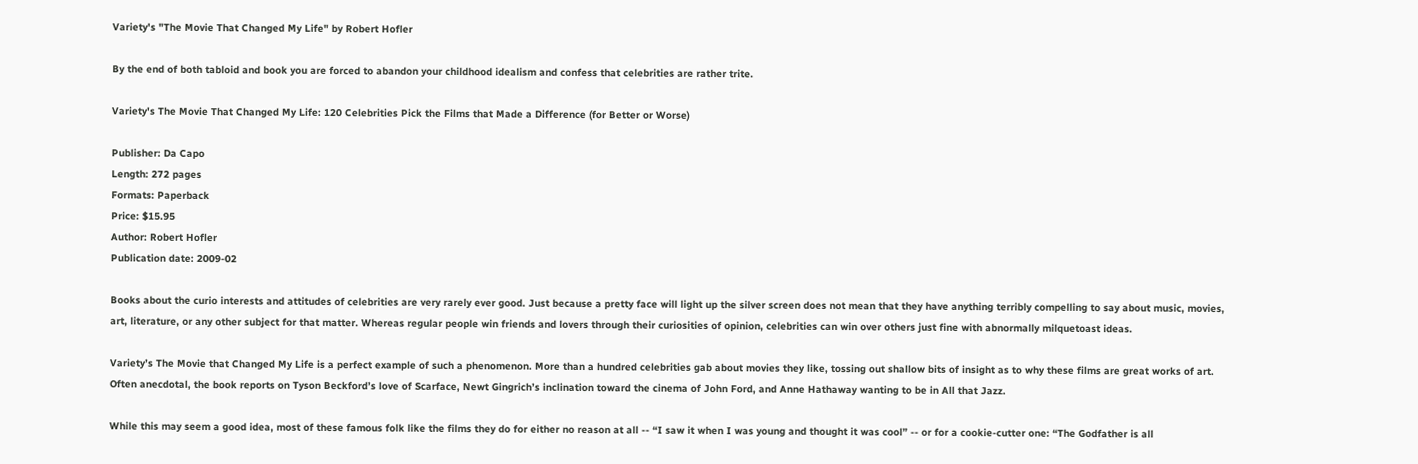Variety's "The Movie That Changed My Life" by Robert Hofler

By the end of both tabloid and book you are forced to abandon your childhood idealism and confess that celebrities are rather trite.

Variety's The Movie That Changed My Life: 120 Celebrities Pick the Films that Made a Difference (for Better or Worse)

Publisher: Da Capo
Length: 272 pages
Formats: Paperback
Price: $15.95
Author: Robert Hofler
Publication date: 2009-02

Books about the curio interests and attitudes of celebrities are very rarely ever good. Just because a pretty face will light up the silver screen does not mean that they have anything terribly compelling to say about music, movies, art, literature, or any other subject for that matter. Whereas regular people win friends and lovers through their curiosities of opinion, celebrities can win over others just fine with abnormally milquetoast ideas.

Variety’s The Movie that Changed My Life is a perfect example of such a phenomenon. More than a hundred celebrities gab about movies they like, tossing out shallow bits of insight as to why these films are great works of art. Often anecdotal, the book reports on Tyson Beckford’s love of Scarface, Newt Gingrich’s inclination toward the cinema of John Ford, and Anne Hathaway wanting to be in All that Jazz.

While this may seem a good idea, most of these famous folk like the films they do for either no reason at all -- “I saw it when I was young and thought it was cool” -- or for a cookie-cutter one: “The Godfather is all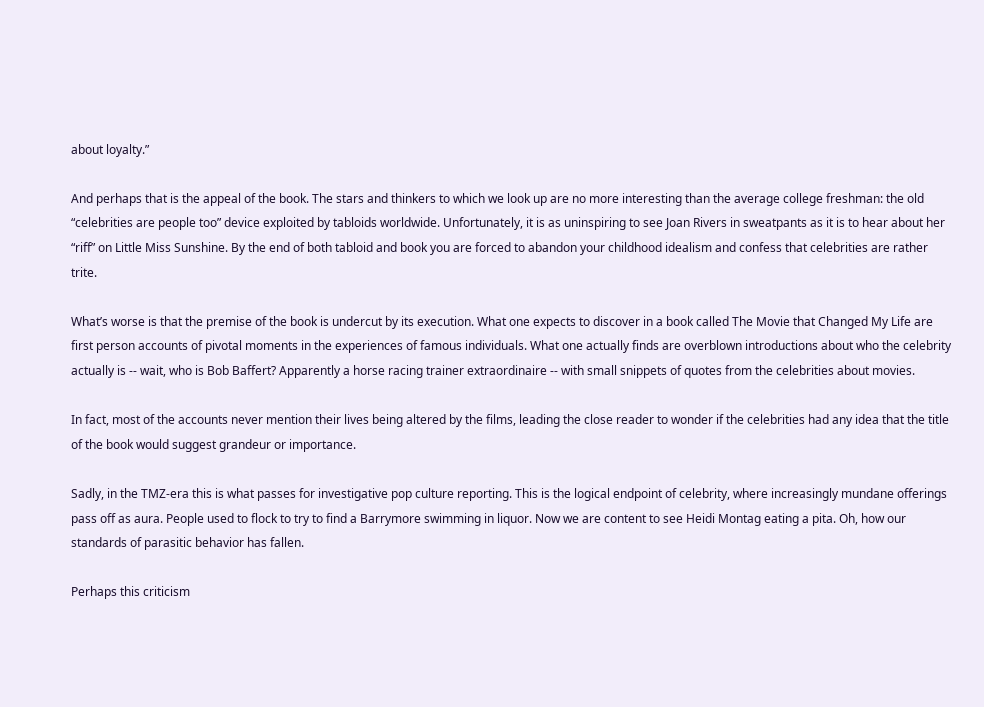about loyalty.”

And perhaps that is the appeal of the book. The stars and thinkers to which we look up are no more interesting than the average college freshman: the old “celebrities are people too” device exploited by tabloids worldwide. Unfortunately, it is as uninspiring to see Joan Rivers in sweatpants as it is to hear about her “riff” on Little Miss Sunshine. By the end of both tabloid and book you are forced to abandon your childhood idealism and confess that celebrities are rather trite.

What’s worse is that the premise of the book is undercut by its execution. What one expects to discover in a book called The Movie that Changed My Life are first person accounts of pivotal moments in the experiences of famous individuals. What one actually finds are overblown introductions about who the celebrity actually is -- wait, who is Bob Baffert? Apparently a horse racing trainer extraordinaire -- with small snippets of quotes from the celebrities about movies.

In fact, most of the accounts never mention their lives being altered by the films, leading the close reader to wonder if the celebrities had any idea that the title of the book would suggest grandeur or importance.

Sadly, in the TMZ-era this is what passes for investigative pop culture reporting. This is the logical endpoint of celebrity, where increasingly mundane offerings pass off as aura. People used to flock to try to find a Barrymore swimming in liquor. Now we are content to see Heidi Montag eating a pita. Oh, how our standards of parasitic behavior has fallen.

Perhaps this criticism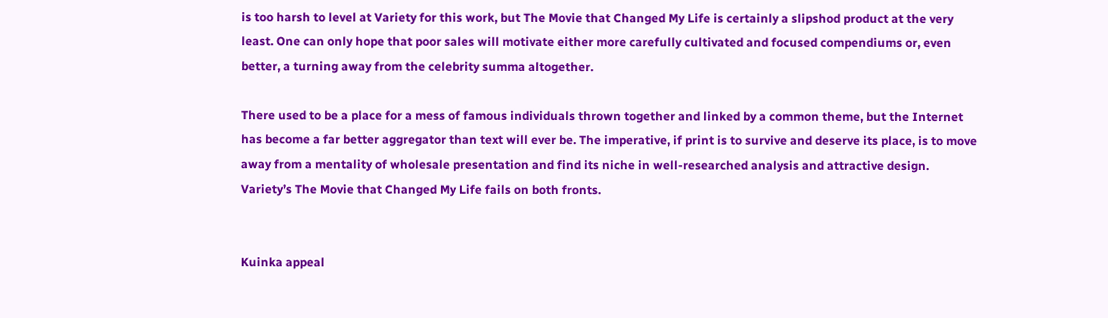is too harsh to level at Variety for this work, but The Movie that Changed My Life is certainly a slipshod product at the very least. One can only hope that poor sales will motivate either more carefully cultivated and focused compendiums or, even better, a turning away from the celebrity summa altogether.

There used to be a place for a mess of famous individuals thrown together and linked by a common theme, but the Internet has become a far better aggregator than text will ever be. The imperative, if print is to survive and deserve its place, is to move away from a mentality of wholesale presentation and find its niche in well-researched analysis and attractive design. Variety’s The Movie that Changed My Life fails on both fronts.


Kuinka appeal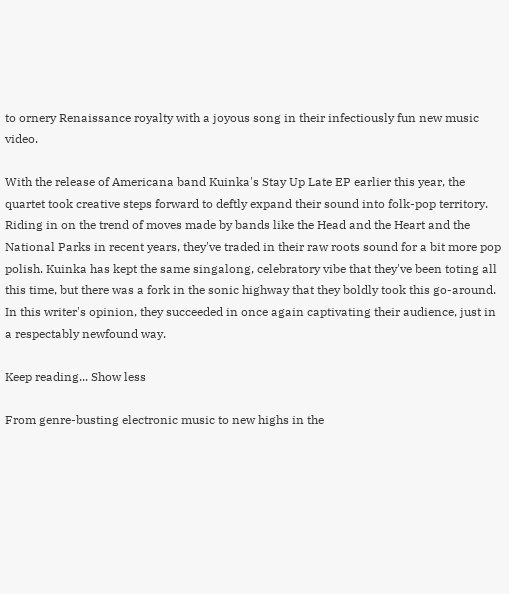to ornery Renaissance royalty with a joyous song in their infectiously fun new music video.

With the release of Americana band Kuinka's Stay Up Late EP earlier this year, the quartet took creative steps forward to deftly expand their sound into folk-pop territory. Riding in on the trend of moves made by bands like the Head and the Heart and the National Parks in recent years, they've traded in their raw roots sound for a bit more pop polish. Kuinka has kept the same singalong, celebratory vibe that they've been toting all this time, but there was a fork in the sonic highway that they boldly took this go-around. In this writer's opinion, they succeeded in once again captivating their audience, just in a respectably newfound way.

Keep reading... Show less

From genre-busting electronic music to new highs in the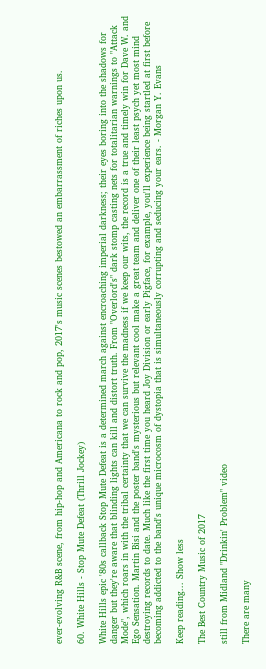ever-evolving R&B scene, from hip-hop and Americana to rock and pop, 2017's music scenes bestowed an embarrassment of riches upon us.

60. White Hills - Stop Mute Defeat (Thrill Jockey)

White Hills epic '80s callback Stop Mute Defeat is a determined march against encroaching imperial darkness; their eyes boring into the shadows for danger but they're aware that blinding lights can kill and distort truth. From "Overlord's" dark stomp casting nets for totalitarian warnings to "Attack Mode", which roars in with the tribal certainty that we can survive the madness if we keep our wits, the record is a true and timely win for Dave W. and Ego Sensation. Martin Bisi and the poster band's mysterious but relevant cool make a great team and deliver one of their least psych yet most mind destroying records to date. Much like the first time you heard Joy Division or early Pigface, for example, you'll experience being startled at first before becoming addicted to the band's unique microcosm of dystopia that is simultaneously corrupting and seducing your ears. - Morgan Y. Evans

Keep reading... Show less

The Best Country Music of 2017

still from Midland "Drinkin' Problem" video

There are many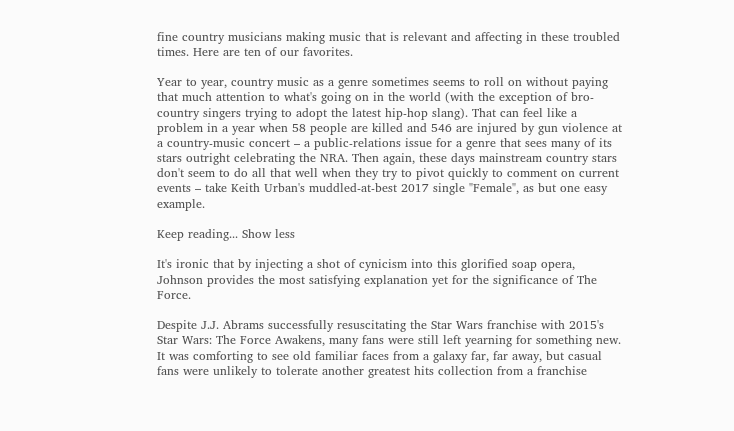fine country musicians making music that is relevant and affecting in these troubled times. Here are ten of our favorites.

Year to year, country music as a genre sometimes seems to roll on without paying that much attention to what's going on in the world (with the exception of bro-country singers trying to adopt the latest hip-hop slang). That can feel like a problem in a year when 58 people are killed and 546 are injured by gun violence at a country-music concert – a public-relations issue for a genre that sees many of its stars outright celebrating the NRA. Then again, these days mainstream country stars don't seem to do all that well when they try to pivot quickly to comment on current events – take Keith Urban's muddled-at-best 2017 single "Female", as but one easy example.

Keep reading... Show less

It's ironic that by injecting a shot of cynicism into this glorified soap opera, Johnson provides the most satisfying explanation yet for the significance of The Force.

Despite J.J. Abrams successfully resuscitating the Star Wars franchise with 2015's Star Wars: The Force Awakens, many fans were still left yearning for something new. It was comforting to see old familiar faces from a galaxy far, far away, but casual fans were unlikely to tolerate another greatest hits collection from a franchise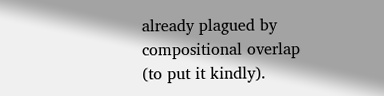already plagued by compositional overlap (to put it kindly).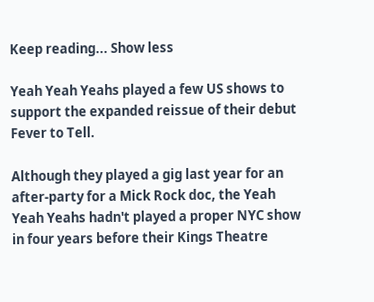Keep reading... Show less

Yeah Yeah Yeahs played a few US shows to support the expanded reissue of their debut Fever to Tell.

Although they played a gig last year for an after-party for a Mick Rock doc, the Yeah Yeah Yeahs hadn't played a proper NYC show in four years before their Kings Theatre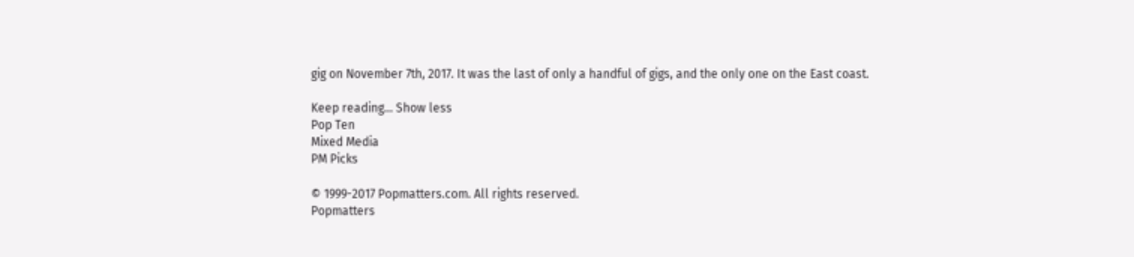gig on November 7th, 2017. It was the last of only a handful of gigs, and the only one on the East coast.

Keep reading... Show less
Pop Ten
Mixed Media
PM Picks

© 1999-2017 Popmatters.com. All rights reserved.
Popmatters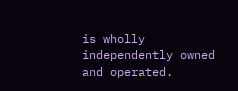is wholly independently owned and operated.